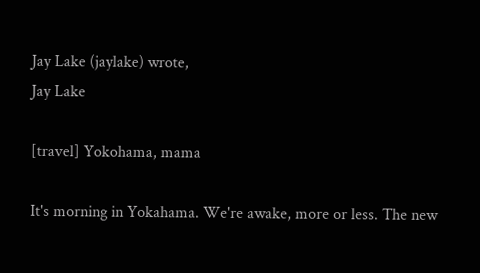Jay Lake (jaylake) wrote,
Jay Lake

[travel] Yokohama, mama

It's morning in Yokahama. We're awake, more or less. The new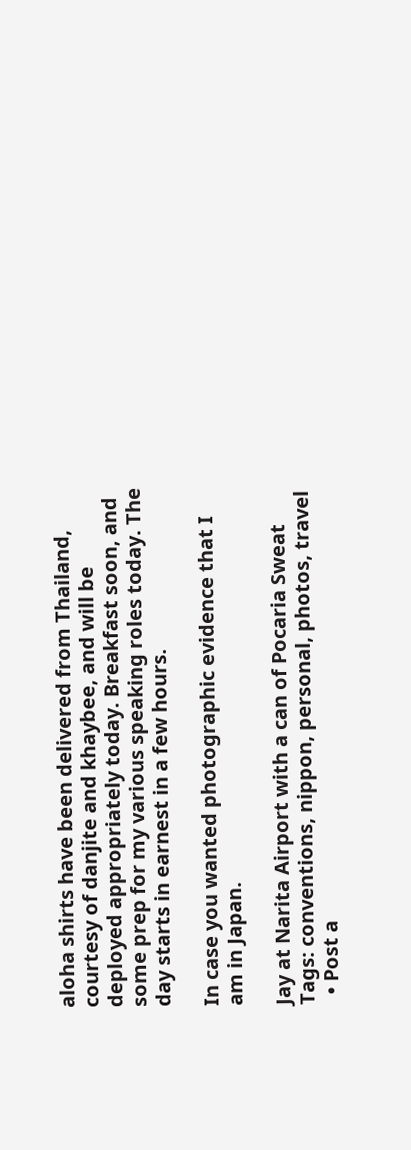aloha shirts have been delivered from Thailand, courtesy of danjite and khaybee, and will be deployed appropriately today. Breakfast soon, and some prep for my various speaking roles today. The day starts in earnest in a few hours.

In case you wanted photographic evidence that I am in Japan.

Jay at Narita Airport with a can of Pocaria Sweat
Tags: conventions, nippon, personal, photos, travel
  • Post a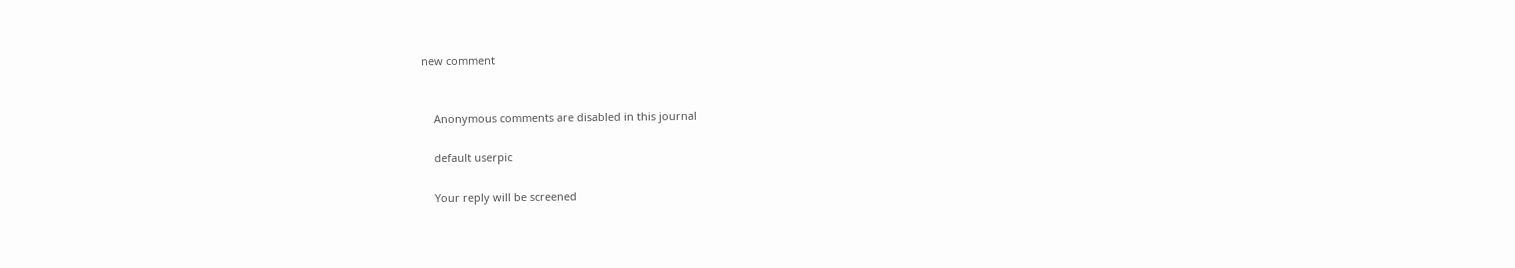new comment


    Anonymous comments are disabled in this journal

    default userpic

    Your reply will be screened